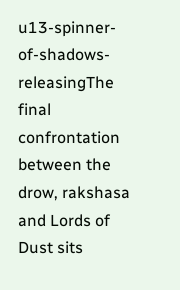u13-spinner-of-shadows-releasingThe final confrontation between the drow, rakshasa and Lords of Dust sits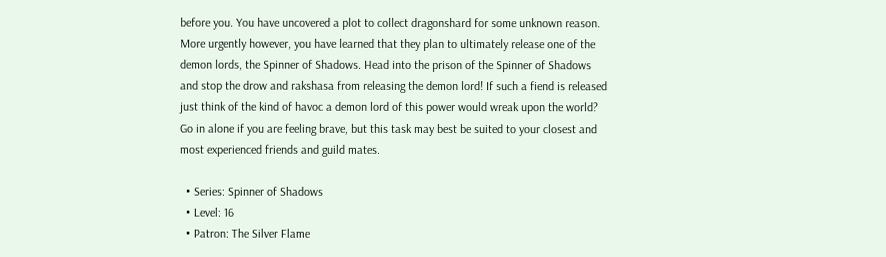before you. You have uncovered a plot to collect dragonshard for some unknown reason. More urgently however, you have learned that they plan to ultimately release one of the demon lords, the Spinner of Shadows. Head into the prison of the Spinner of Shadows and stop the drow and rakshasa from releasing the demon lord! If such a fiend is released just think of the kind of havoc a demon lord of this power would wreak upon the world? Go in alone if you are feeling brave, but this task may best be suited to your closest and most experienced friends and guild mates.

  • Series: Spinner of Shadows
  • Level: 16
  • Patron: The Silver Flame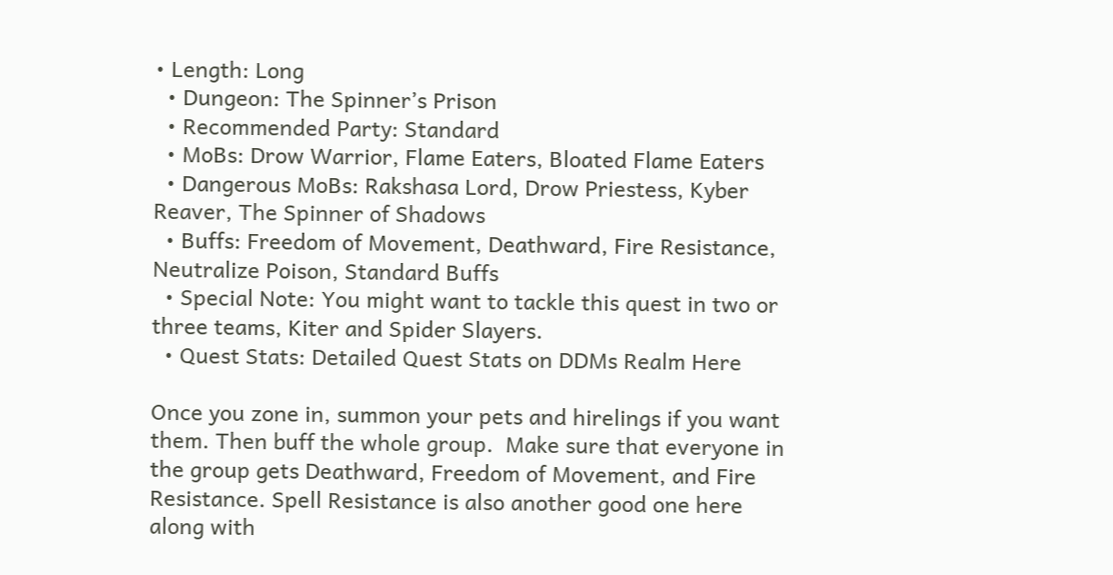• Length: Long
  • Dungeon: The Spinner’s Prison
  • Recommended Party: Standard
  • MoBs: Drow Warrior, Flame Eaters, Bloated Flame Eaters
  • Dangerous MoBs: Rakshasa Lord, Drow Priestess, Kyber Reaver, The Spinner of Shadows
  • Buffs: Freedom of Movement, Deathward, Fire Resistance, Neutralize Poison, Standard Buffs
  • Special Note: You might want to tackle this quest in two or three teams, Kiter and Spider Slayers.
  • Quest Stats: Detailed Quest Stats on DDMs Realm Here

Once you zone in, summon your pets and hirelings if you want them. Then buff the whole group.  Make sure that everyone in the group gets Deathward, Freedom of Movement, and Fire Resistance. Spell Resistance is also another good one here along with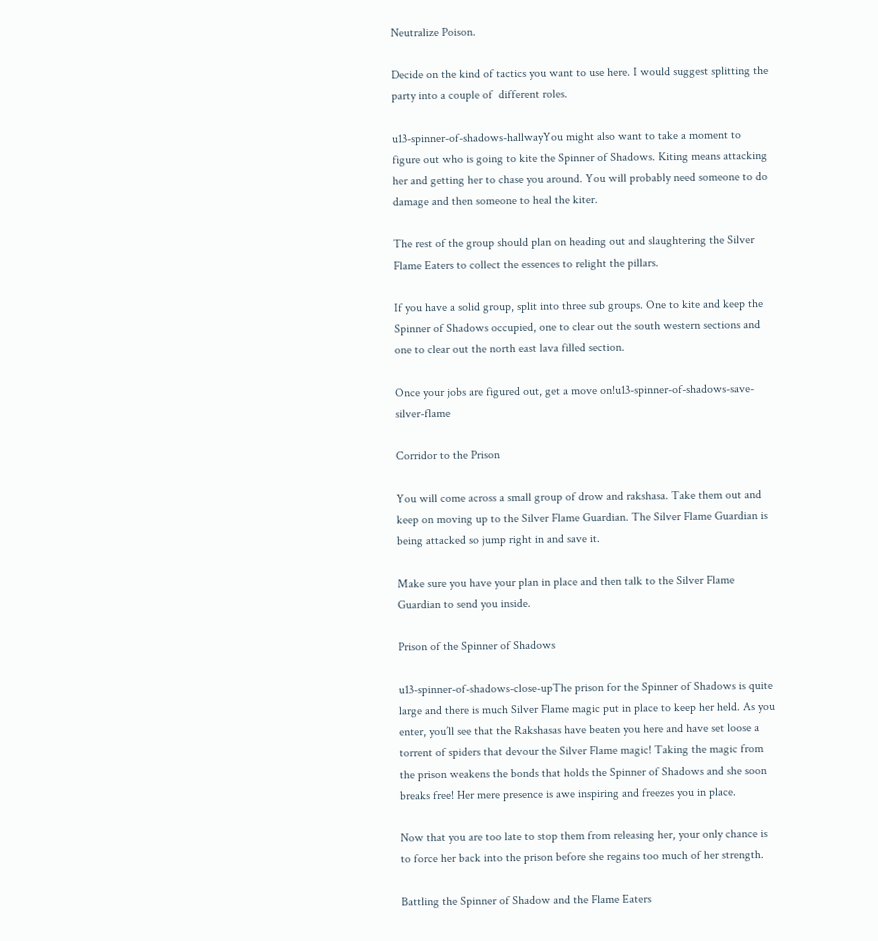Neutralize Poison.

Decide on the kind of tactics you want to use here. I would suggest splitting the party into a couple of  different roles.

u13-spinner-of-shadows-hallwayYou might also want to take a moment to figure out who is going to kite the Spinner of Shadows. Kiting means attacking her and getting her to chase you around. You will probably need someone to do damage and then someone to heal the kiter.

The rest of the group should plan on heading out and slaughtering the Silver Flame Eaters to collect the essences to relight the pillars.

If you have a solid group, split into three sub groups. One to kite and keep the Spinner of Shadows occupied, one to clear out the south western sections and one to clear out the north east lava filled section.

Once your jobs are figured out, get a move on!u13-spinner-of-shadows-save-silver-flame

Corridor to the Prison

You will come across a small group of drow and rakshasa. Take them out and keep on moving up to the Silver Flame Guardian. The Silver Flame Guardian is being attacked so jump right in and save it.

Make sure you have your plan in place and then talk to the Silver Flame Guardian to send you inside.

Prison of the Spinner of Shadows

u13-spinner-of-shadows-close-upThe prison for the Spinner of Shadows is quite large and there is much Silver Flame magic put in place to keep her held. As you enter, you’ll see that the Rakshasas have beaten you here and have set loose a torrent of spiders that devour the Silver Flame magic! Taking the magic from the prison weakens the bonds that holds the Spinner of Shadows and she soon breaks free! Her mere presence is awe inspiring and freezes you in place.

Now that you are too late to stop them from releasing her, your only chance is to force her back into the prison before she regains too much of her strength.

Battling the Spinner of Shadow and the Flame Eaters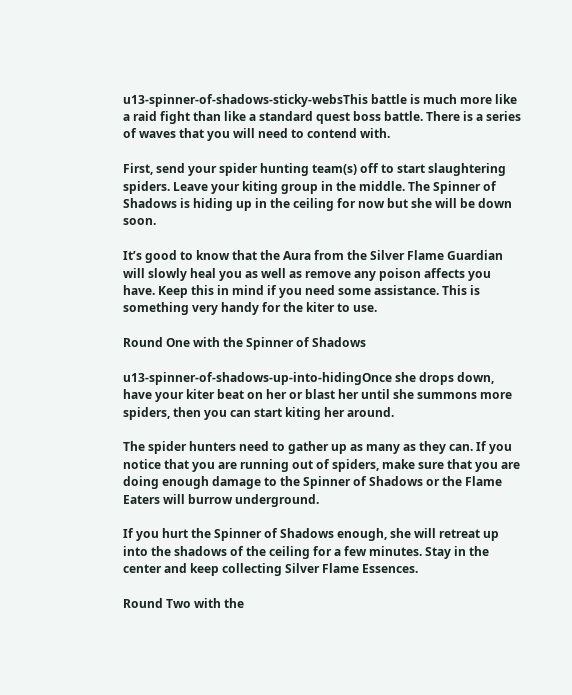u13-spinner-of-shadows-sticky-websThis battle is much more like a raid fight than like a standard quest boss battle. There is a series of waves that you will need to contend with.

First, send your spider hunting team(s) off to start slaughtering spiders. Leave your kiting group in the middle. The Spinner of Shadows is hiding up in the ceiling for now but she will be down soon.

It’s good to know that the Aura from the Silver Flame Guardian will slowly heal you as well as remove any poison affects you have. Keep this in mind if you need some assistance. This is something very handy for the kiter to use.

Round One with the Spinner of Shadows

u13-spinner-of-shadows-up-into-hidingOnce she drops down, have your kiter beat on her or blast her until she summons more spiders, then you can start kiting her around.

The spider hunters need to gather up as many as they can. If you notice that you are running out of spiders, make sure that you are doing enough damage to the Spinner of Shadows or the Flame Eaters will burrow underground.

If you hurt the Spinner of Shadows enough, she will retreat up into the shadows of the ceiling for a few minutes. Stay in the center and keep collecting Silver Flame Essences.

Round Two with the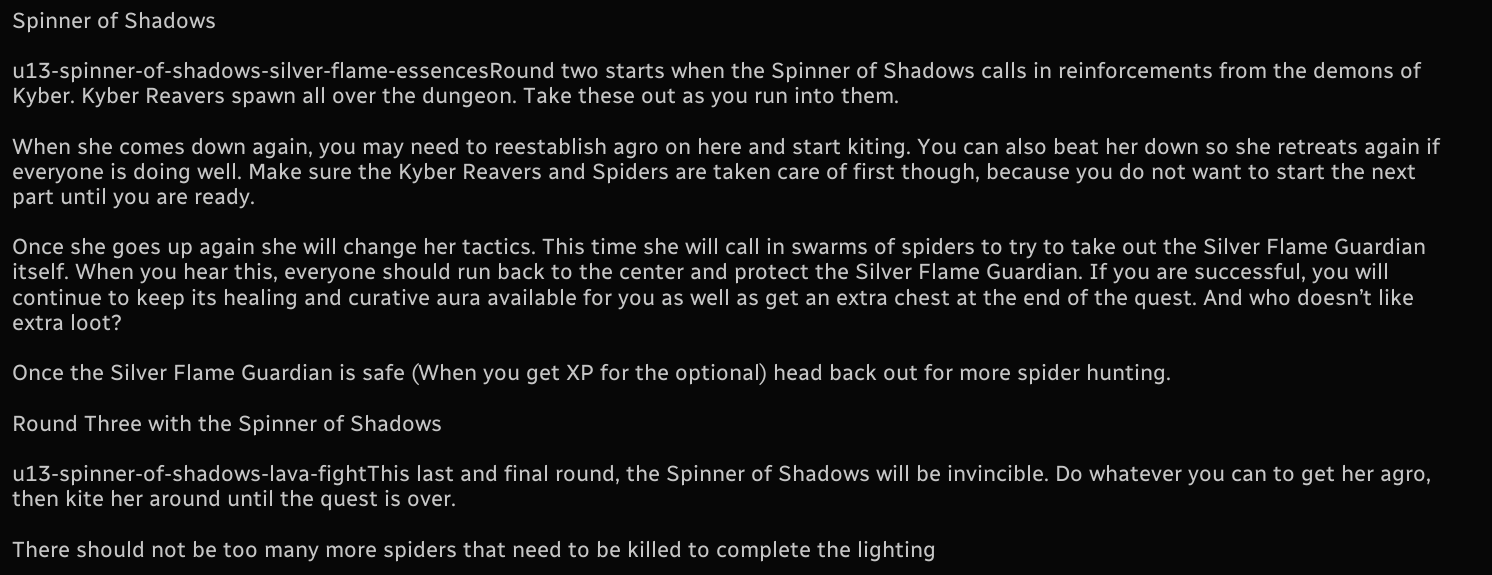Spinner of Shadows

u13-spinner-of-shadows-silver-flame-essencesRound two starts when the Spinner of Shadows calls in reinforcements from the demons of Kyber. Kyber Reavers spawn all over the dungeon. Take these out as you run into them.

When she comes down again, you may need to reestablish agro on here and start kiting. You can also beat her down so she retreats again if everyone is doing well. Make sure the Kyber Reavers and Spiders are taken care of first though, because you do not want to start the next part until you are ready.

Once she goes up again she will change her tactics. This time she will call in swarms of spiders to try to take out the Silver Flame Guardian itself. When you hear this, everyone should run back to the center and protect the Silver Flame Guardian. If you are successful, you will continue to keep its healing and curative aura available for you as well as get an extra chest at the end of the quest. And who doesn’t like extra loot?

Once the Silver Flame Guardian is safe (When you get XP for the optional) head back out for more spider hunting.

Round Three with the Spinner of Shadows

u13-spinner-of-shadows-lava-fightThis last and final round, the Spinner of Shadows will be invincible. Do whatever you can to get her agro, then kite her around until the quest is over.

There should not be too many more spiders that need to be killed to complete the lighting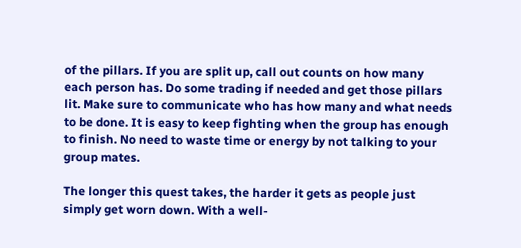of the pillars. If you are split up, call out counts on how many each person has. Do some trading if needed and get those pillars lit. Make sure to communicate who has how many and what needs to be done. It is easy to keep fighting when the group has enough to finish. No need to waste time or energy by not talking to your group mates.

The longer this quest takes, the harder it gets as people just simply get worn down. With a well-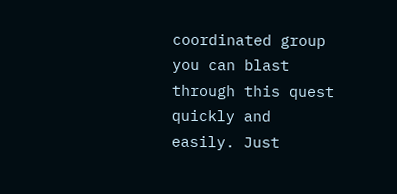coordinated group you can blast through this quest quickly and easily. Just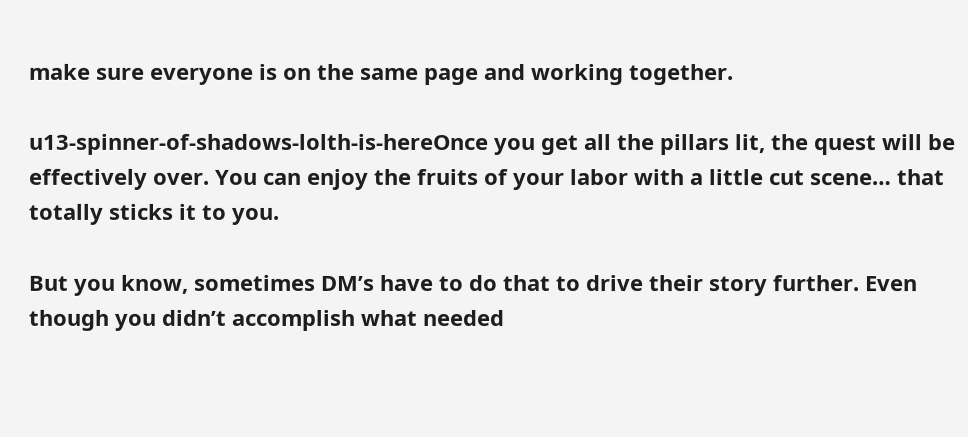make sure everyone is on the same page and working together.

u13-spinner-of-shadows-lolth-is-hereOnce you get all the pillars lit, the quest will be effectively over. You can enjoy the fruits of your labor with a little cut scene… that totally sticks it to you.

But you know, sometimes DM’s have to do that to drive their story further. Even though you didn’t accomplish what needed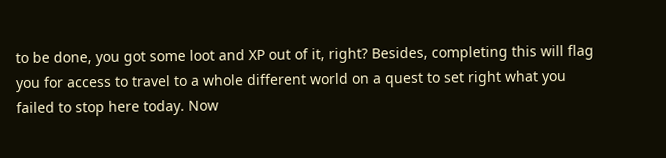to be done, you got some loot and XP out of it, right? Besides, completing this will flag you for access to travel to a whole different world on a quest to set right what you failed to stop here today. Now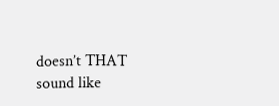doesn’t THAT sound like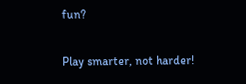fun?

Play smarter, not harder!